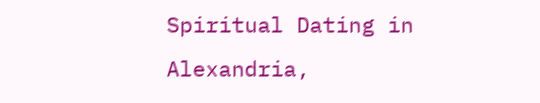Spiritual Dating in Alexandria,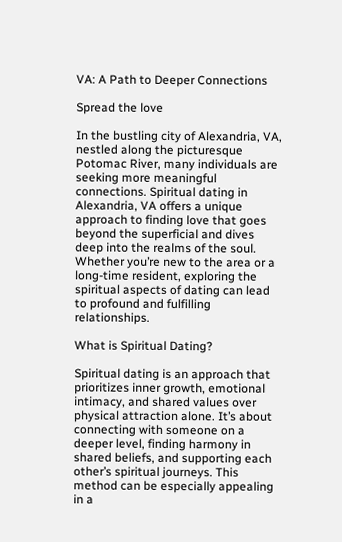VA: A Path to Deeper Connections

Spread the love

In the bustling city of Alexandria, VA, nestled along the picturesque Potomac River, many individuals are seeking more meaningful connections. Spiritual dating in Alexandria, VA offers a unique approach to finding love that goes beyond the superficial and dives deep into the realms of the soul. Whether you’re new to the area or a long-time resident, exploring the spiritual aspects of dating can lead to profound and fulfilling relationships.

What is Spiritual Dating?

Spiritual dating is an approach that prioritizes inner growth, emotional intimacy, and shared values over physical attraction alone. It’s about connecting with someone on a deeper level, finding harmony in shared beliefs, and supporting each other’s spiritual journeys. This method can be especially appealing in a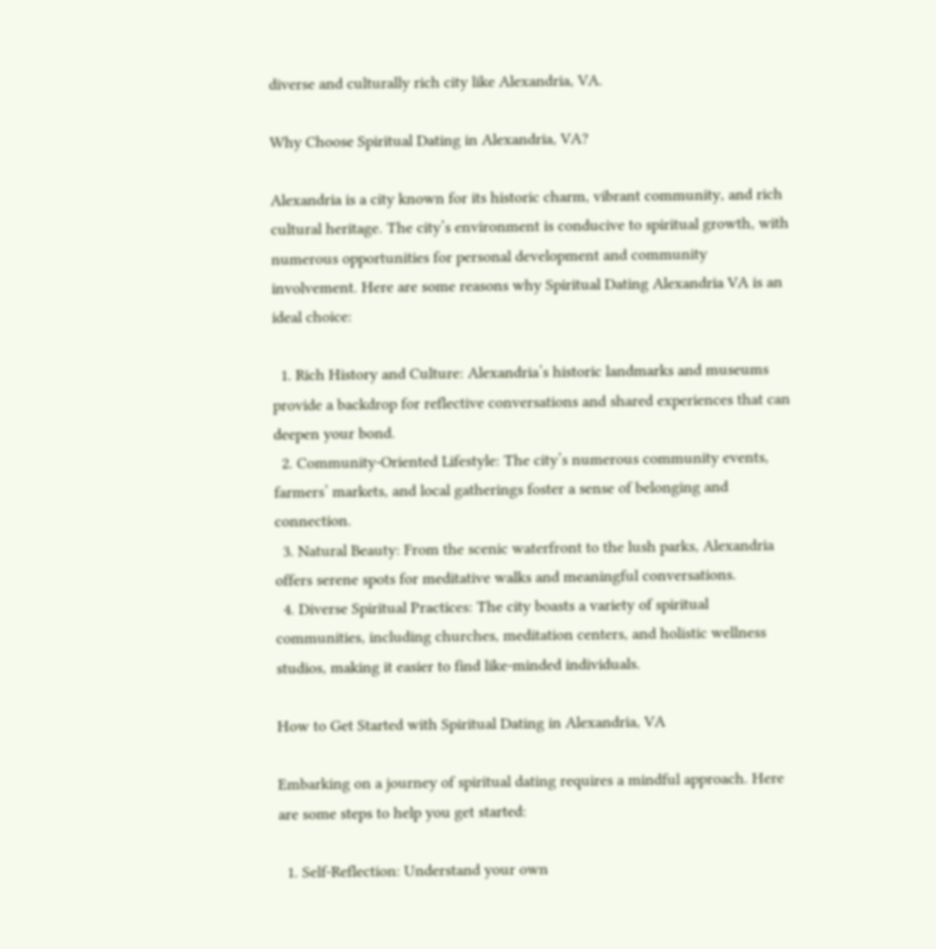diverse and culturally rich city like Alexandria, VA.

Why Choose Spiritual Dating in Alexandria, VA?

Alexandria is a city known for its historic charm, vibrant community, and rich cultural heritage. The city’s environment is conducive to spiritual growth, with numerous opportunities for personal development and community involvement. Here are some reasons why Spiritual Dating Alexandria VA is an ideal choice:

  1. Rich History and Culture: Alexandria’s historic landmarks and museums provide a backdrop for reflective conversations and shared experiences that can deepen your bond.
  2. Community-Oriented Lifestyle: The city’s numerous community events, farmers’ markets, and local gatherings foster a sense of belonging and connection.
  3. Natural Beauty: From the scenic waterfront to the lush parks, Alexandria offers serene spots for meditative walks and meaningful conversations.
  4. Diverse Spiritual Practices: The city boasts a variety of spiritual communities, including churches, meditation centers, and holistic wellness studios, making it easier to find like-minded individuals.

How to Get Started with Spiritual Dating in Alexandria, VA

Embarking on a journey of spiritual dating requires a mindful approach. Here are some steps to help you get started:

  1. Self-Reflection: Understand your own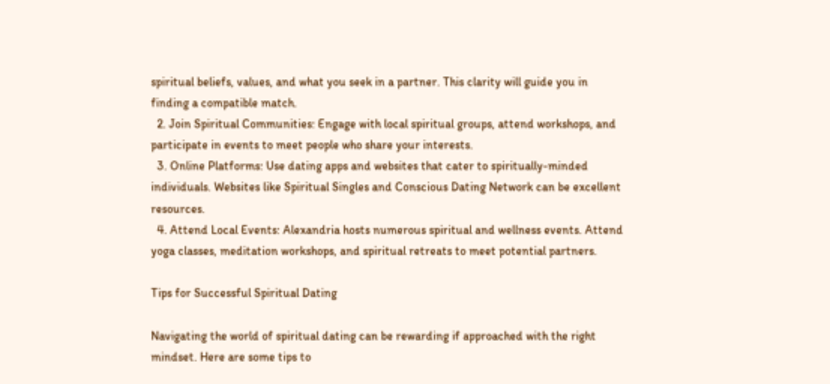spiritual beliefs, values, and what you seek in a partner. This clarity will guide you in finding a compatible match.
  2. Join Spiritual Communities: Engage with local spiritual groups, attend workshops, and participate in events to meet people who share your interests.
  3. Online Platforms: Use dating apps and websites that cater to spiritually-minded individuals. Websites like Spiritual Singles and Conscious Dating Network can be excellent resources.
  4. Attend Local Events: Alexandria hosts numerous spiritual and wellness events. Attend yoga classes, meditation workshops, and spiritual retreats to meet potential partners.

Tips for Successful Spiritual Dating

Navigating the world of spiritual dating can be rewarding if approached with the right mindset. Here are some tips to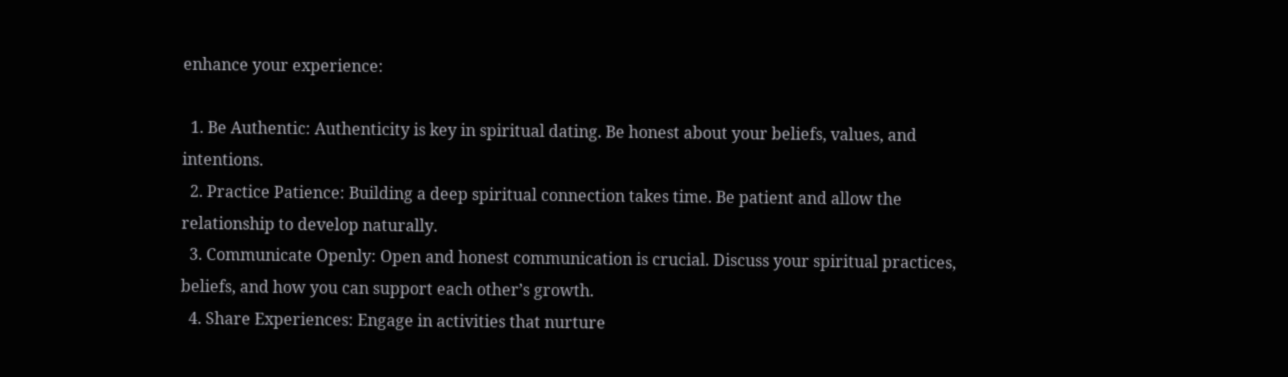enhance your experience:

  1. Be Authentic: Authenticity is key in spiritual dating. Be honest about your beliefs, values, and intentions.
  2. Practice Patience: Building a deep spiritual connection takes time. Be patient and allow the relationship to develop naturally.
  3. Communicate Openly: Open and honest communication is crucial. Discuss your spiritual practices, beliefs, and how you can support each other’s growth.
  4. Share Experiences: Engage in activities that nurture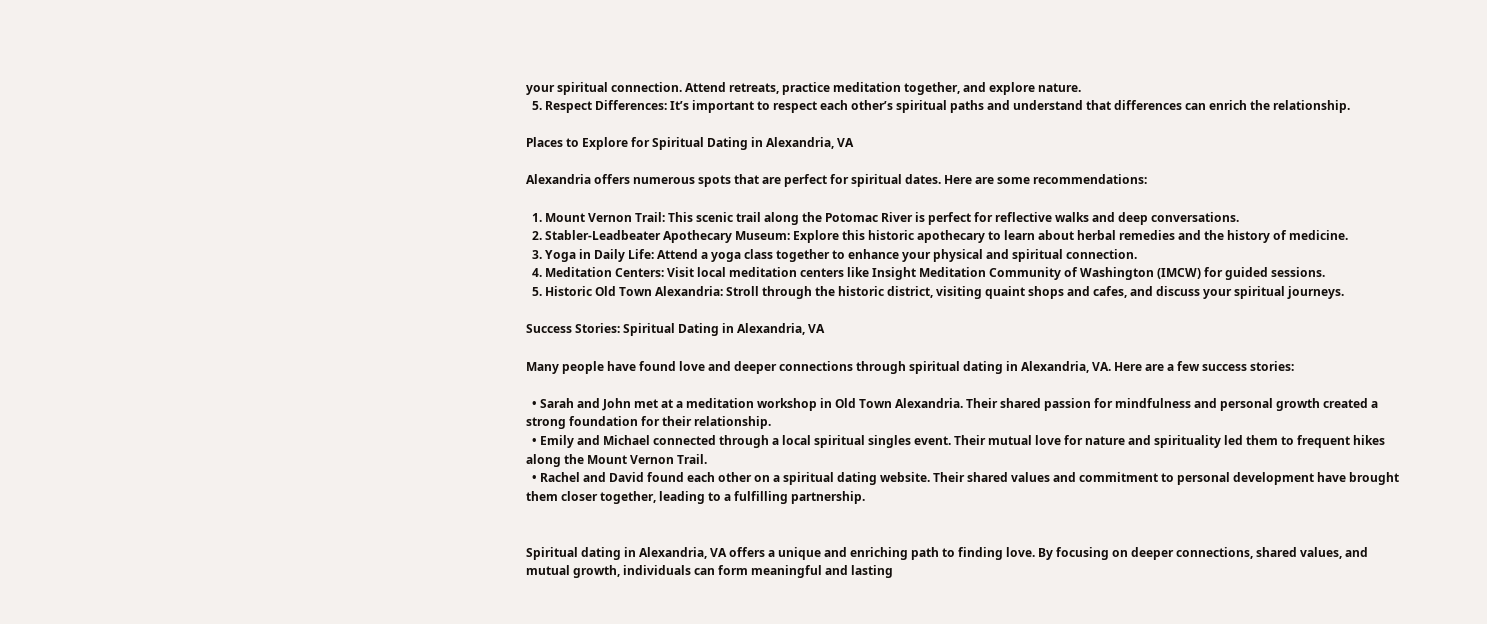your spiritual connection. Attend retreats, practice meditation together, and explore nature.
  5. Respect Differences: It’s important to respect each other’s spiritual paths and understand that differences can enrich the relationship.

Places to Explore for Spiritual Dating in Alexandria, VA

Alexandria offers numerous spots that are perfect for spiritual dates. Here are some recommendations:

  1. Mount Vernon Trail: This scenic trail along the Potomac River is perfect for reflective walks and deep conversations.
  2. Stabler-Leadbeater Apothecary Museum: Explore this historic apothecary to learn about herbal remedies and the history of medicine.
  3. Yoga in Daily Life: Attend a yoga class together to enhance your physical and spiritual connection.
  4. Meditation Centers: Visit local meditation centers like Insight Meditation Community of Washington (IMCW) for guided sessions.
  5. Historic Old Town Alexandria: Stroll through the historic district, visiting quaint shops and cafes, and discuss your spiritual journeys.

Success Stories: Spiritual Dating in Alexandria, VA

Many people have found love and deeper connections through spiritual dating in Alexandria, VA. Here are a few success stories:

  • Sarah and John met at a meditation workshop in Old Town Alexandria. Their shared passion for mindfulness and personal growth created a strong foundation for their relationship.
  • Emily and Michael connected through a local spiritual singles event. Their mutual love for nature and spirituality led them to frequent hikes along the Mount Vernon Trail.
  • Rachel and David found each other on a spiritual dating website. Their shared values and commitment to personal development have brought them closer together, leading to a fulfilling partnership.


Spiritual dating in Alexandria, VA offers a unique and enriching path to finding love. By focusing on deeper connections, shared values, and mutual growth, individuals can form meaningful and lasting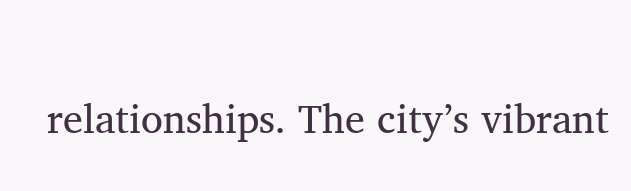relationships. The city’s vibrant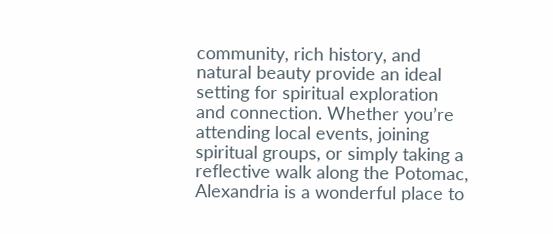community, rich history, and natural beauty provide an ideal setting for spiritual exploration and connection. Whether you’re attending local events, joining spiritual groups, or simply taking a reflective walk along the Potomac, Alexandria is a wonderful place to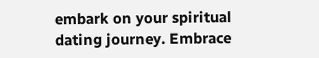embark on your spiritual dating journey. Embrace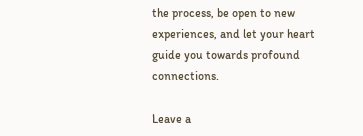the process, be open to new experiences, and let your heart guide you towards profound connections.

Leave a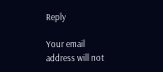Reply

Your email address will not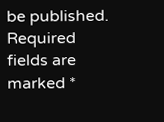be published. Required fields are marked *